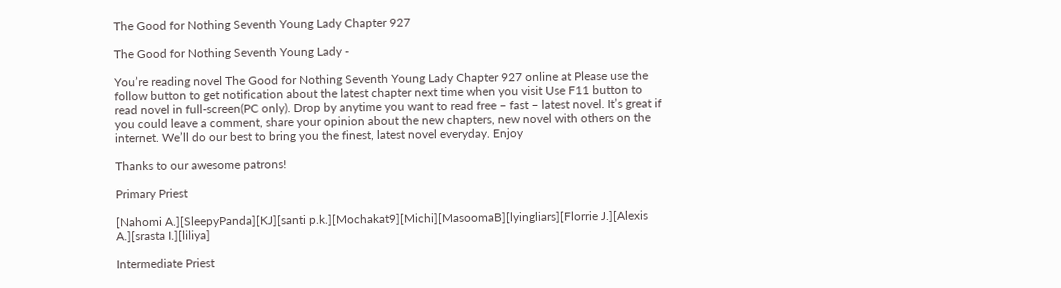The Good for Nothing Seventh Young Lady Chapter 927

The Good for Nothing Seventh Young Lady -

You’re reading novel The Good for Nothing Seventh Young Lady Chapter 927 online at Please use the follow button to get notification about the latest chapter next time when you visit Use F11 button to read novel in full-screen(PC only). Drop by anytime you want to read free – fast – latest novel. It’s great if you could leave a comment, share your opinion about the new chapters, new novel with others on the internet. We’ll do our best to bring you the finest, latest novel everyday. Enjoy

Thanks to our awesome patrons!

Primary Priest

[Nahomi A.][SleepyPanda][KJ][santi p.k.][Mochakat9][Michi][MasoomaB][lyingliars][Florrie J.][Alexis A.][srasta I.][liliya]

Intermediate Priest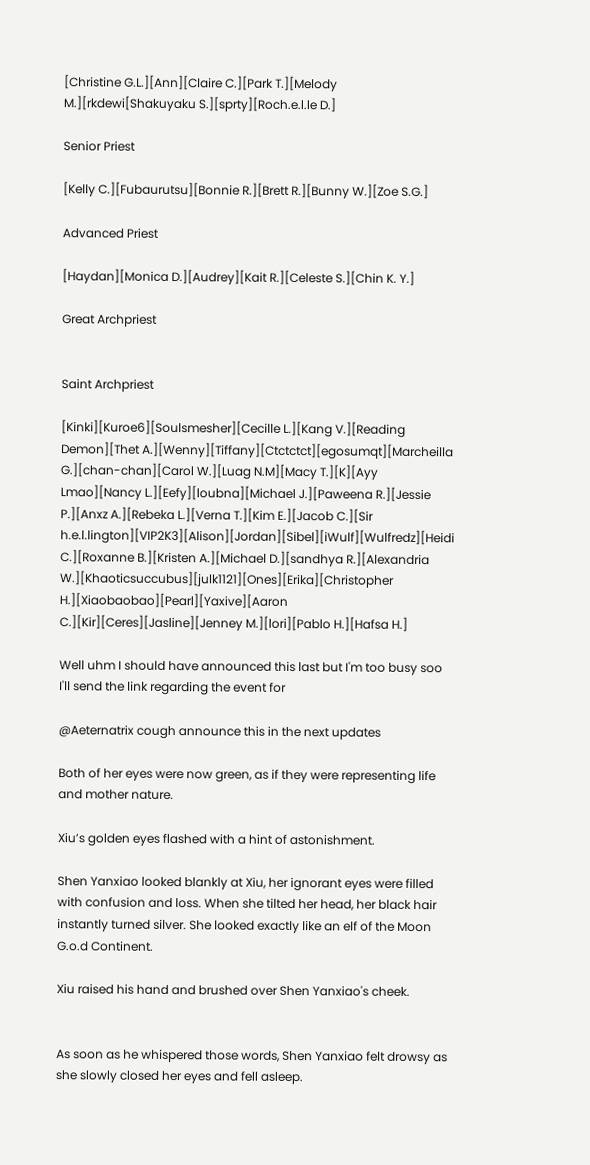[Christine G.L.][Ann][Claire C.][Park T.][Melody M.][rkdewi[Shakuyaku S.][sprty][Roch.e.l.le D.]

Senior Priest

[Kelly C.][Fubaurutsu][Bonnie R.][Brett R.][Bunny W.][Zoe S.G.]

Advanced Priest

[Haydan][Monica D.][Audrey][Kait R.][Celeste S.][Chin K. Y.]

Great Archpriest


Saint Archpriest

[Kinki][Kuroe6][Soulsmesher][Cecille L.][Kang V.][Reading Demon][Thet A.][Wenny][Tiffany][Ctctctct][egosumqt][Marcheilla G.][chan-chan][Carol W.][Luag N.M][Macy T.][K][Ayy Lmao][Nancy L.][Eefy][loubna][Michael J.][Paweena R.][Jessie P.][Anxz A.][Rebeka L.][Verna T.][Kim E.][Jacob C.][Sir h.e.l.lington][VIP2K3][Alison][Jordan][Sibel][iWulf][Wulfredz][Heidi C.][Roxanne B.][Kristen A.][Michael D.][sandhya R.][Alexandria W.][Khaoticsuccubus][julk1121][Ones][Erika][Christopher H.][Xiaobaobao][Pearl][Yaxive][Aaron C.][Kir][Ceres][Jasline][Jenney M.][lori][Pablo H.][Hafsa H.]

Well uhm I should have announced this last but I'm too busy soo I'll send the link regarding the event for

@Aeternatrix cough announce this in the next updates

Both of her eyes were now green, as if they were representing life and mother nature.

Xiu’s golden eyes flashed with a hint of astonishment.

Shen Yanxiao looked blankly at Xiu, her ignorant eyes were filled with confusion and loss. When she tilted her head, her black hair instantly turned silver. She looked exactly like an elf of the Moon G.o.d Continent.

Xiu raised his hand and brushed over Shen Yanxiao's cheek.


As soon as he whispered those words, Shen Yanxiao felt drowsy as she slowly closed her eyes and fell asleep.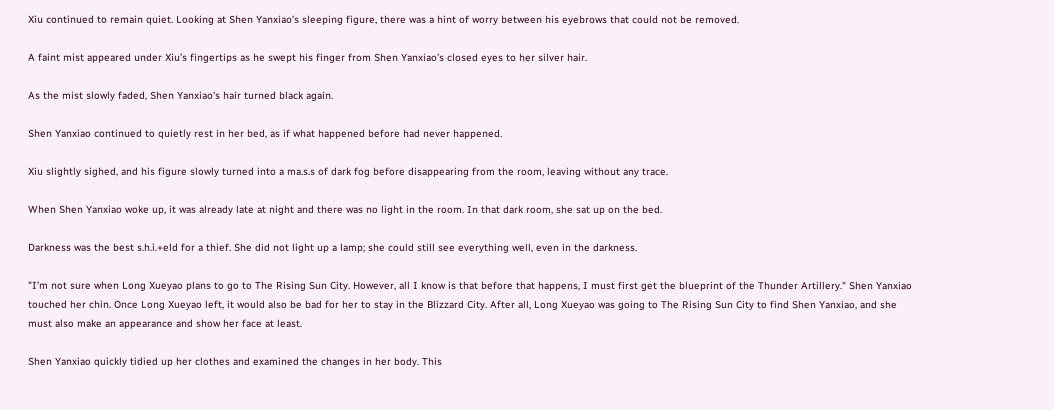Xiu continued to remain quiet. Looking at Shen Yanxiao’s sleeping figure, there was a hint of worry between his eyebrows that could not be removed.

A faint mist appeared under Xiu’s fingertips as he swept his finger from Shen Yanxiao’s closed eyes to her silver hair.

As the mist slowly faded, Shen Yanxiao's hair turned black again.

Shen Yanxiao continued to quietly rest in her bed, as if what happened before had never happened.

Xiu slightly sighed, and his figure slowly turned into a ma.s.s of dark fog before disappearing from the room, leaving without any trace.

When Shen Yanxiao woke up, it was already late at night and there was no light in the room. In that dark room, she sat up on the bed.

Darkness was the best s.h.i.+eld for a thief. She did not light up a lamp; she could still see everything well, even in the darkness.

"I’m not sure when Long Xueyao plans to go to The Rising Sun City. However, all I know is that before that happens, I must first get the blueprint of the Thunder Artillery." Shen Yanxiao touched her chin. Once Long Xueyao left, it would also be bad for her to stay in the Blizzard City. After all, Long Xueyao was going to The Rising Sun City to find Shen Yanxiao, and she must also make an appearance and show her face at least.

Shen Yanxiao quickly tidied up her clothes and examined the changes in her body. This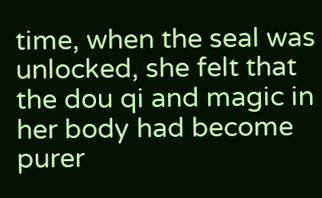time, when the seal was unlocked, she felt that the dou qi and magic in her body had become purer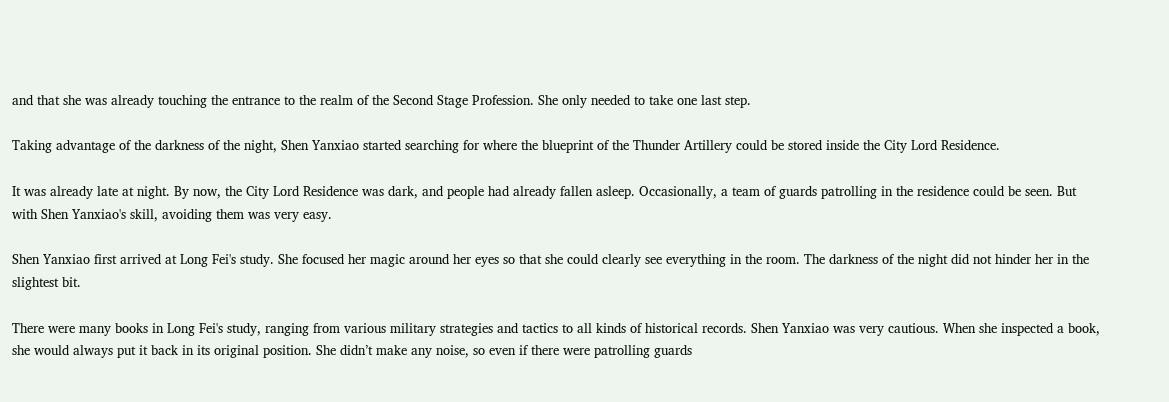and that she was already touching the entrance to the realm of the Second Stage Profession. She only needed to take one last step.

Taking advantage of the darkness of the night, Shen Yanxiao started searching for where the blueprint of the Thunder Artillery could be stored inside the City Lord Residence.

It was already late at night. By now, the City Lord Residence was dark, and people had already fallen asleep. Occasionally, a team of guards patrolling in the residence could be seen. But with Shen Yanxiao's skill, avoiding them was very easy.

Shen Yanxiao first arrived at Long Fei's study. She focused her magic around her eyes so that she could clearly see everything in the room. The darkness of the night did not hinder her in the slightest bit.

There were many books in Long Fei's study, ranging from various military strategies and tactics to all kinds of historical records. Shen Yanxiao was very cautious. When she inspected a book, she would always put it back in its original position. She didn’t make any noise, so even if there were patrolling guards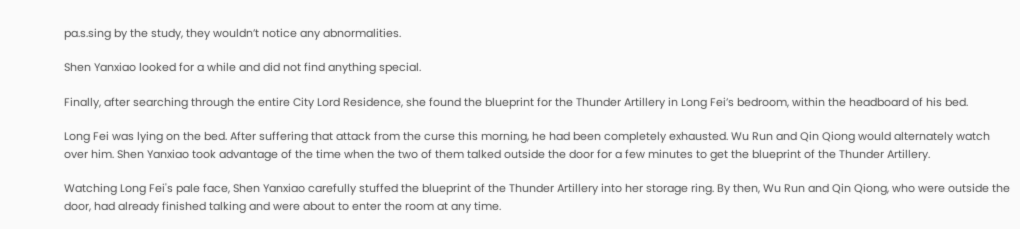pa.s.sing by the study, they wouldn’t notice any abnormalities.

Shen Yanxiao looked for a while and did not find anything special.

Finally, after searching through the entire City Lord Residence, she found the blueprint for the Thunder Artillery in Long Fei’s bedroom, within the headboard of his bed.

Long Fei was lying on the bed. After suffering that attack from the curse this morning, he had been completely exhausted. Wu Run and Qin Qiong would alternately watch over him. Shen Yanxiao took advantage of the time when the two of them talked outside the door for a few minutes to get the blueprint of the Thunder Artillery.

Watching Long Fei's pale face, Shen Yanxiao carefully stuffed the blueprint of the Thunder Artillery into her storage ring. By then, Wu Run and Qin Qiong, who were outside the door, had already finished talking and were about to enter the room at any time.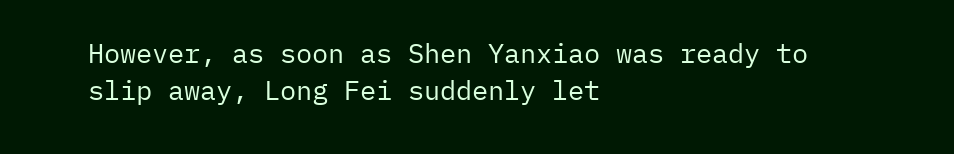However, as soon as Shen Yanxiao was ready to slip away, Long Fei suddenly let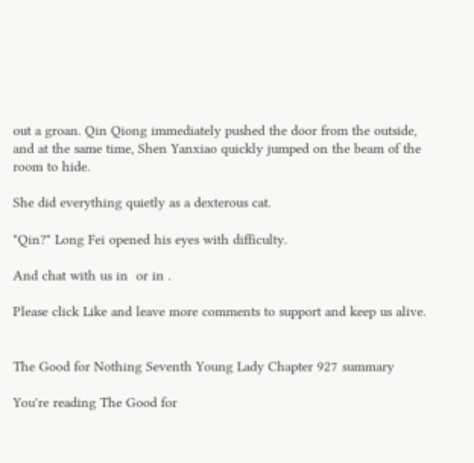out a groan. Qin Qiong immediately pushed the door from the outside, and at the same time, Shen Yanxiao quickly jumped on the beam of the room to hide.

She did everything quietly as a dexterous cat.

"Qin?" Long Fei opened his eyes with difficulty.

And chat with us in  or in .

Please click Like and leave more comments to support and keep us alive.


The Good for Nothing Seventh Young Lady Chapter 927 summary

You're reading The Good for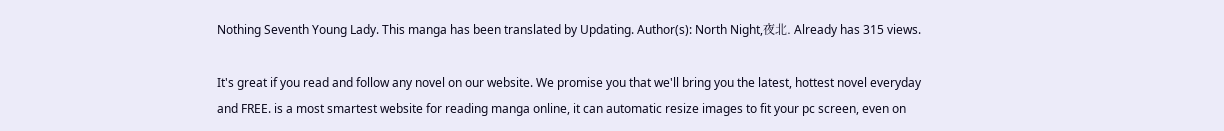Nothing Seventh Young Lady. This manga has been translated by Updating. Author(s): North Night,夜北. Already has 315 views.

It's great if you read and follow any novel on our website. We promise you that we'll bring you the latest, hottest novel everyday and FREE. is a most smartest website for reading manga online, it can automatic resize images to fit your pc screen, even on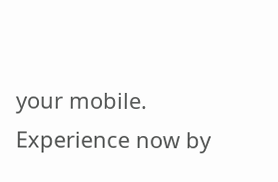your mobile. Experience now by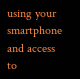using your smartphone and access to